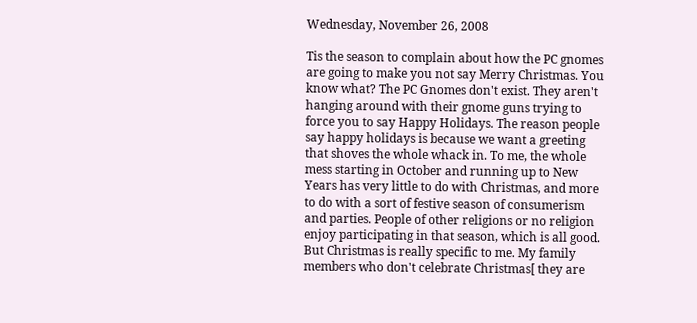Wednesday, November 26, 2008

Tis the season to complain about how the PC gnomes are going to make you not say Merry Christmas. You know what? The PC Gnomes don't exist. They aren't hanging around with their gnome guns trying to force you to say Happy Holidays. The reason people say happy holidays is because we want a greeting that shoves the whole whack in. To me, the whole mess starting in October and running up to New Years has very little to do with Christmas, and more to do with a sort of festive season of consumerism and parties. People of other religions or no religion enjoy participating in that season, which is all good. But Christmas is really specific to me. My family members who don't celebrate Christmas[ they are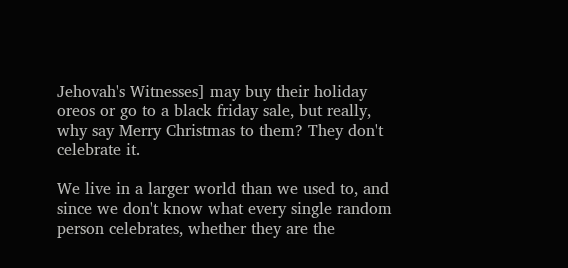Jehovah's Witnesses] may buy their holiday oreos or go to a black friday sale, but really, why say Merry Christmas to them? They don't celebrate it.

We live in a larger world than we used to, and since we don't know what every single random person celebrates, whether they are the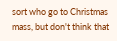sort who go to Christmas mass, but don't think that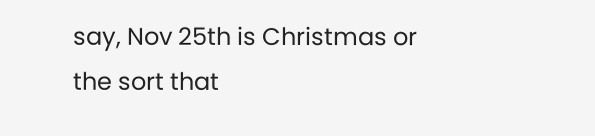say, Nov 25th is Christmas or the sort that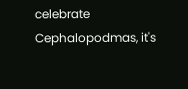celebrate Cephalopodmas, it's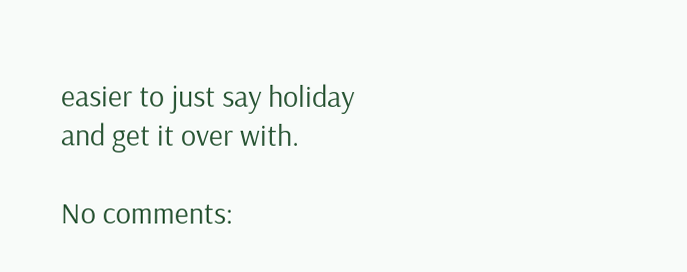easier to just say holiday and get it over with.

No comments: